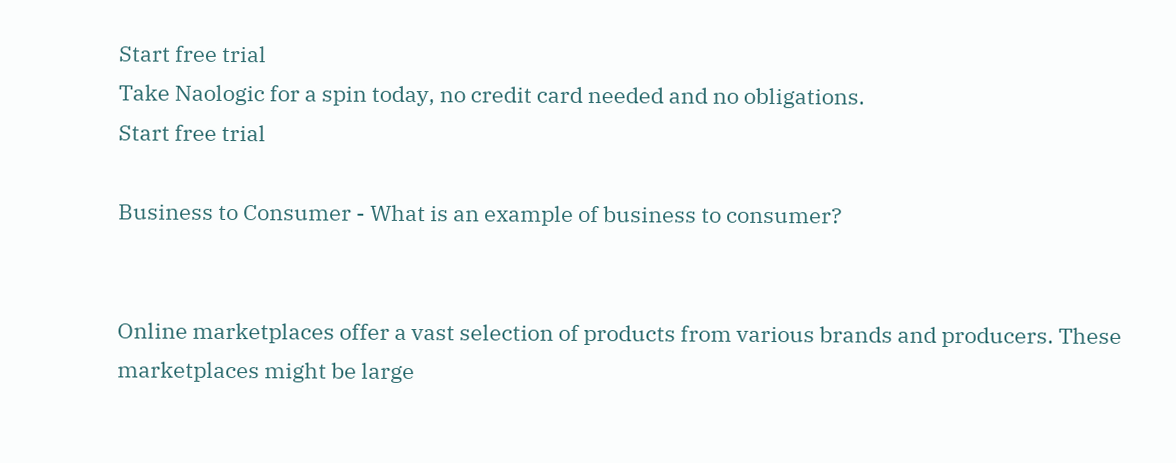Start free trial
Take Naologic for a spin today, no credit card needed and no obligations.
Start free trial

Business to Consumer - What is an example of business to consumer?


Online marketplaces offer a vast selection of products from various brands and producers. These marketplaces might be large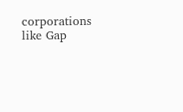corporations like Gap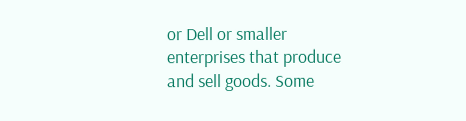or Dell or smaller enterprises that produce and sell goods. Some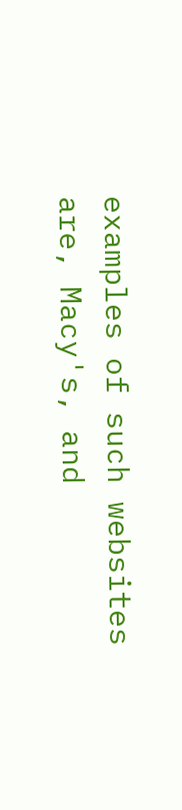examples of such websites are, Macy's, and